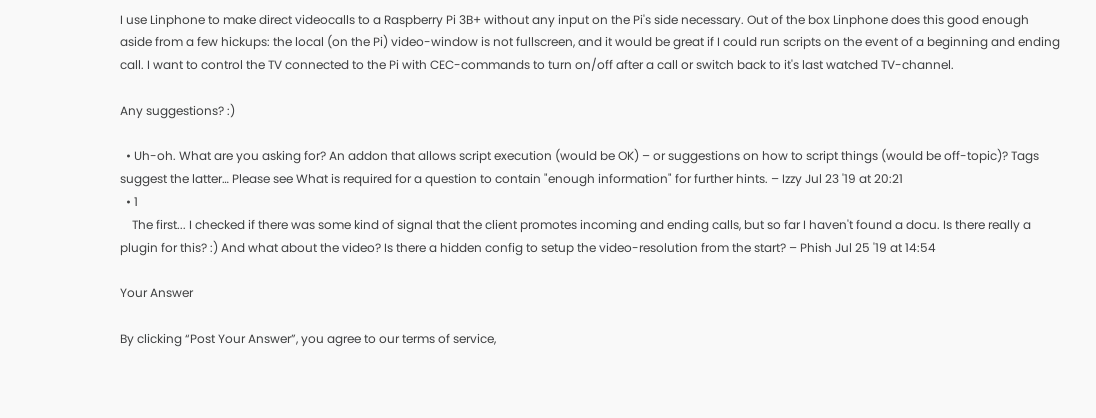I use Linphone to make direct videocalls to a Raspberry Pi 3B+ without any input on the Pi's side necessary. Out of the box Linphone does this good enough aside from a few hickups: the local (on the Pi) video-window is not fullscreen, and it would be great if I could run scripts on the event of a beginning and ending call. I want to control the TV connected to the Pi with CEC-commands to turn on/off after a call or switch back to it's last watched TV-channel.

Any suggestions? :)

  • Uh-oh. What are you asking for? An addon that allows script execution (would be OK) – or suggestions on how to script things (would be off-topic)? Tags suggest the latter… Please see What is required for a question to contain "enough information" for further hints. – Izzy Jul 23 '19 at 20:21
  • 1
    The first... I checked if there was some kind of signal that the client promotes incoming and ending calls, but so far I haven't found a docu. Is there really a plugin for this? :) And what about the video? Is there a hidden config to setup the video-resolution from the start? – Phish Jul 25 '19 at 14:54

Your Answer

By clicking “Post Your Answer”, you agree to our terms of service,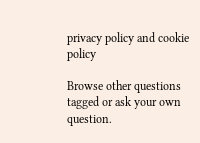privacy policy and cookie policy

Browse other questions tagged or ask your own question.